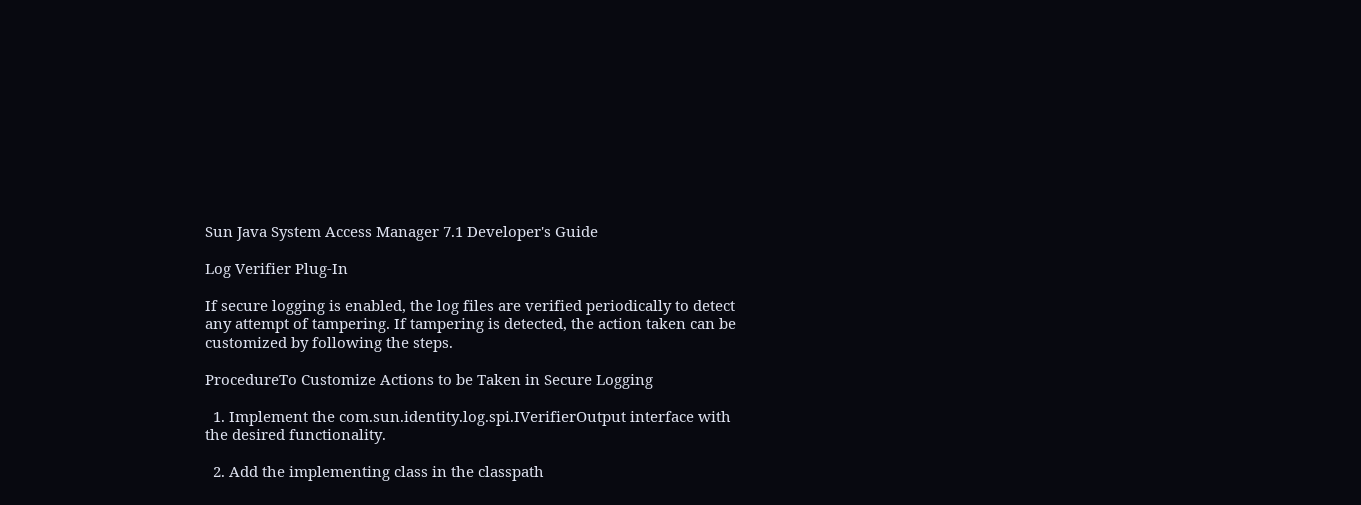Sun Java System Access Manager 7.1 Developer's Guide

Log Verifier Plug-In

If secure logging is enabled, the log files are verified periodically to detect any attempt of tampering. If tampering is detected, the action taken can be customized by following the steps.

ProcedureTo Customize Actions to be Taken in Secure Logging

  1. Implement the com.sun.identity.log.spi.IVerifierOutput interface with the desired functionality.

  2. Add the implementing class in the classpath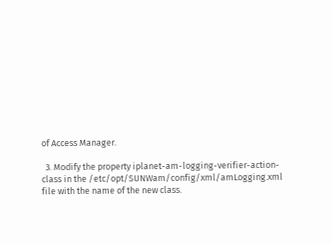of Access Manager.

  3. Modify the property iplanet-am-logging-verifier-action-class in the /etc/opt/SUNWam/config/xml/amLogging.xml file with the name of the new class.